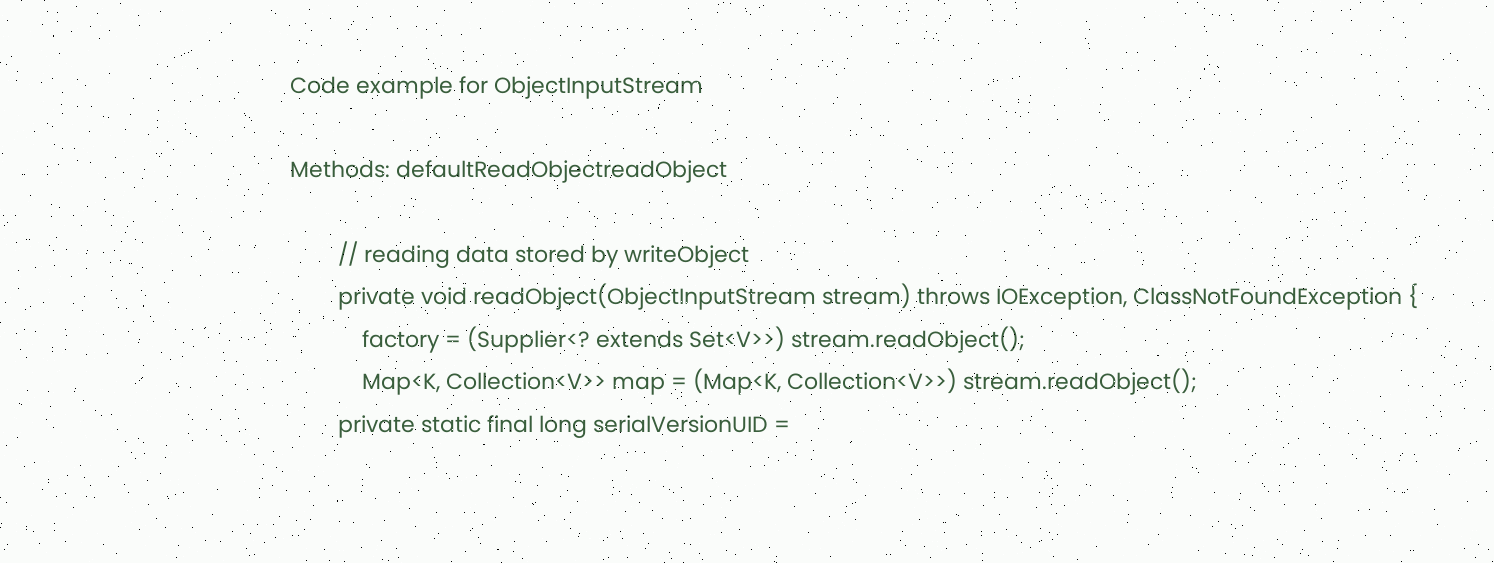Code example for ObjectInputStream

Methods: defaultReadObjectreadObject

        // reading data stored by writeObject
        private void readObject(ObjectInputStream stream) throws IOException, ClassNotFoundException {
            factory = (Supplier<? extends Set<V>>) stream.readObject();
            Map<K, Collection<V>> map = (Map<K, Collection<V>>) stream.readObject();
        private static final long serialVersionUID =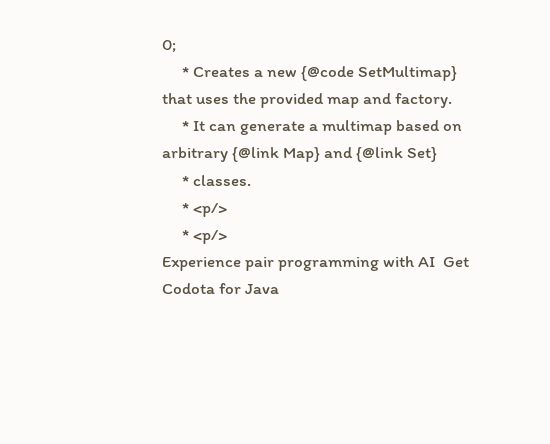0;
     * Creates a new {@code SetMultimap} that uses the provided map and factory.
     * It can generate a multimap based on arbitrary {@link Map} and {@link Set}
     * classes.
     * <p/>
     * <p/>
Experience pair programming with AI  Get Codota for Java